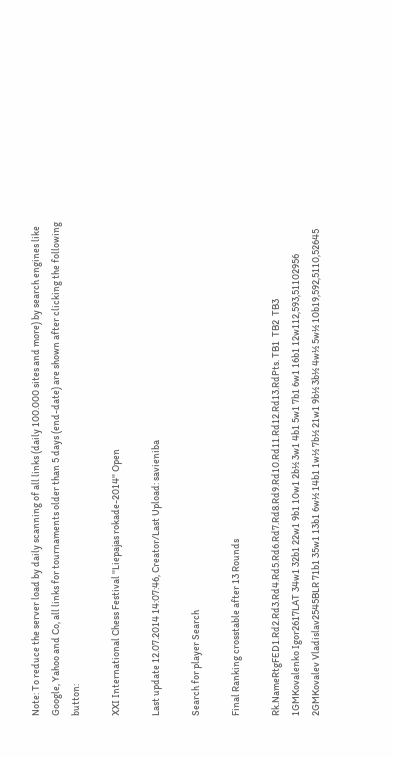Note: To reduce the server load by daily scanning of all links (daily 100.000 sites and more) by search engines like Google, Yahoo and Co, all links for tournaments older than 5 days (end-date) are shown after clicking the following button:

XXI International Chess Festival ''Liepajas rokade-2014'' Open

Last update 12.07.2014 14:07:46, Creator/Last Upload: savieniba

Search for player Search

Final Ranking crosstable after 13 Rounds

Rk.NameRtgFED1.Rd2.Rd3.Rd4.Rd5.Rd6.Rd7.Rd8.Rd9.Rd10.Rd11.Rd12.Rd13.RdPts. TB1  TB2  TB3
1GMKovalenko Igor2617LAT 34w1 32b1 22w1 9b1 10w1 2b½ 3w1 4b1 5w1 7b1 6w1 16b1 12w112,593,51102956
2GMKovalev Vladislav2545BLR 71b1 35w1 13b1 6w½ 14b1 1w½ 7b½ 21w1 9b½ 3b½ 4w½ 5w½ 10b19,592,5110,52645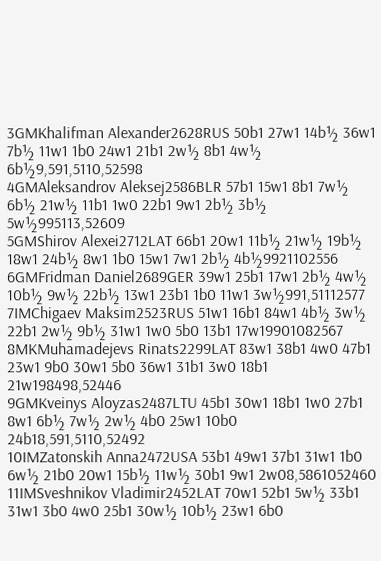3GMKhalifman Alexander2628RUS 50b1 27w1 14b½ 36w1 7b½ 11w1 1b0 24w1 21b1 2w½ 8b1 4w½ 6b½9,591,5110,52598
4GMAleksandrov Aleksej2586BLR 57b1 15w1 8b1 7w½ 6b½ 21w½ 11b1 1w0 22b1 9w1 2b½ 3b½ 5w½995113,52609
5GMShirov Alexei2712LAT 66b1 20w1 11b½ 21w½ 19b½ 18w1 24b½ 8w1 1b0 15w1 7w1 2b½ 4b½9921102556
6GMFridman Daniel2689GER 39w1 25b1 17w1 2b½ 4w½ 10b½ 9w½ 22b½ 13w1 23b1 1b0 11w1 3w½991,51112577
7IMChigaev Maksim2523RUS 51w1 16b1 84w1 4b½ 3w½ 22b1 2w½ 9b½ 31w1 1w0 5b0 13b1 17w19901082567
8MKMuhamadejevs Rinats2299LAT 83w1 38b1 4w0 47b1 23w1 9b0 30w1 5b0 36w1 31b1 3w0 18b1 21w198498,52446
9GMKveinys Aloyzas2487LTU 45b1 30w1 18b1 1w0 27b1 8w1 6b½ 7w½ 2w½ 4b0 25w1 10b0 24b18,591,5110,52492
10IMZatonskih Anna2472USA 53b1 49w1 37b1 31w1 1b0 6w½ 21b0 20w1 15b½ 11w½ 30b1 9w1 2w08,5861052460
11IMSveshnikov Vladimir2452LAT 70w1 52b1 5w½ 33b1 31w1 3b0 4w0 25b1 30w½ 10b½ 23w1 6b0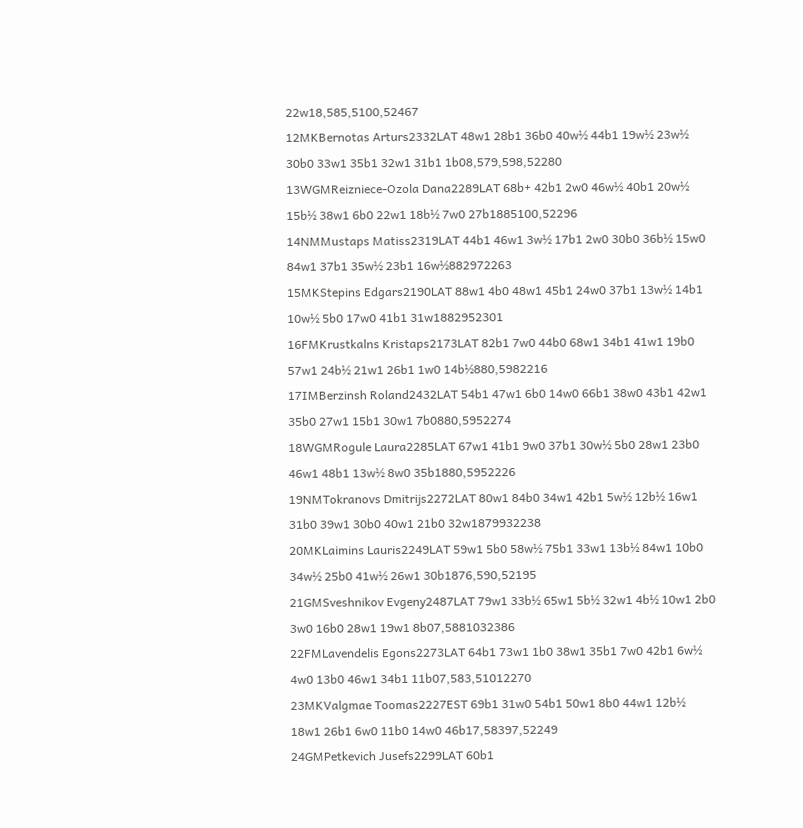22w18,585,5100,52467
12MKBernotas Arturs2332LAT 48w1 28b1 36b0 40w½ 44b1 19w½ 23w½ 30b0 33w1 35b1 32w1 31b1 1b08,579,598,52280
13WGMReizniece-Ozola Dana2289LAT 68b+ 42b1 2w0 46w½ 40b1 20w½ 15b½ 38w1 6b0 22w1 18b½ 7w0 27b1885100,52296
14NMMustaps Matiss2319LAT 44b1 46w1 3w½ 17b1 2w0 30b0 36b½ 15w0 84w1 37b1 35w½ 23b1 16w½882972263
15MKStepins Edgars2190LAT 88w1 4b0 48w1 45b1 24w0 37b1 13w½ 14b1 10w½ 5b0 17w0 41b1 31w1882952301
16FMKrustkalns Kristaps2173LAT 82b1 7w0 44b0 68w1 34b1 41w1 19b0 57w1 24b½ 21w1 26b1 1w0 14b½880,5982216
17IMBerzinsh Roland2432LAT 54b1 47w1 6b0 14w0 66b1 38w0 43b1 42w1 35b0 27w1 15b1 30w1 7b0880,5952274
18WGMRogule Laura2285LAT 67w1 41b1 9w0 37b1 30w½ 5b0 28w1 23b0 46w1 48b1 13w½ 8w0 35b1880,5952226
19NMTokranovs Dmitrijs2272LAT 80w1 84b0 34w1 42b1 5w½ 12b½ 16w1 31b0 39w1 30b0 40w1 21b0 32w1879932238
20MKLaimins Lauris2249LAT 59w1 5b0 58w½ 75b1 33w1 13b½ 84w1 10b0 34w½ 25b0 41w½ 26w1 30b1876,590,52195
21GMSveshnikov Evgeny2487LAT 79w1 33b½ 65w1 5b½ 32w1 4b½ 10w1 2b0 3w0 16b0 28w1 19w1 8b07,5881032386
22FMLavendelis Egons2273LAT 64b1 73w1 1b0 38w1 35b1 7w0 42b1 6w½ 4w0 13b0 46w1 34b1 11b07,583,51012270
23MKValgmae Toomas2227EST 69b1 31w0 54b1 50w1 8b0 44w1 12b½ 18w1 26b1 6w0 11b0 14w0 46b17,58397,52249
24GMPetkevich Jusefs2299LAT 60b1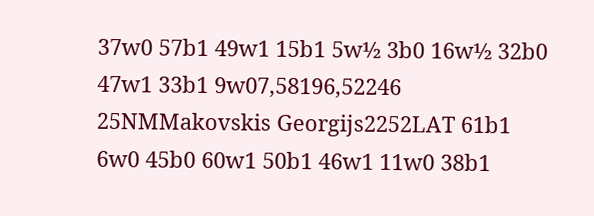37w0 57b1 49w1 15b1 5w½ 3b0 16w½ 32b0 47w1 33b1 9w07,58196,52246
25NMMakovskis Georgijs2252LAT 61b1 6w0 45b0 60w1 50b1 46w1 11w0 38b1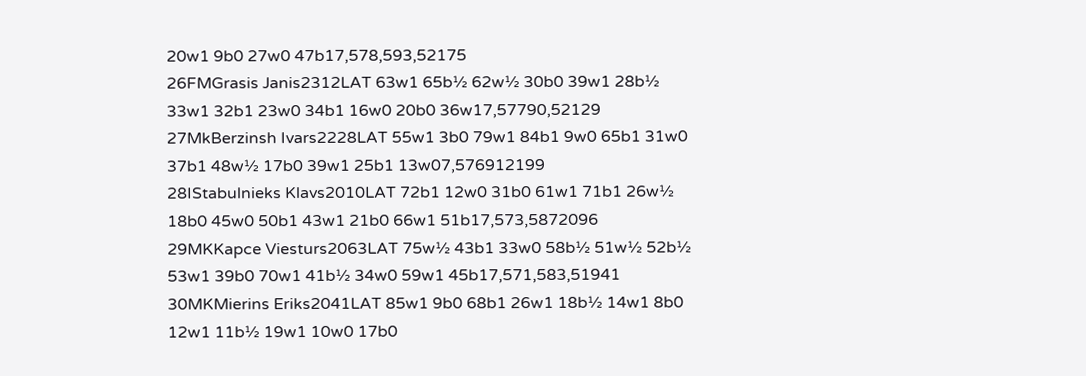20w1 9b0 27w0 47b17,578,593,52175
26FMGrasis Janis2312LAT 63w1 65b½ 62w½ 30b0 39w1 28b½ 33w1 32b1 23w0 34b1 16w0 20b0 36w17,57790,52129
27MkBerzinsh Ivars2228LAT 55w1 3b0 79w1 84b1 9w0 65b1 31w0 37b1 48w½ 17b0 39w1 25b1 13w07,576912199
28IStabulnieks Klavs2010LAT 72b1 12w0 31b0 61w1 71b1 26w½ 18b0 45w0 50b1 43w1 21b0 66w1 51b17,573,5872096
29MKKapce Viesturs2063LAT 75w½ 43b1 33w0 58b½ 51w½ 52b½ 53w1 39b0 70w1 41b½ 34w0 59w1 45b17,571,583,51941
30MKMierins Eriks2041LAT 85w1 9b0 68b1 26w1 18b½ 14w1 8b0 12w1 11b½ 19w1 10w0 17b0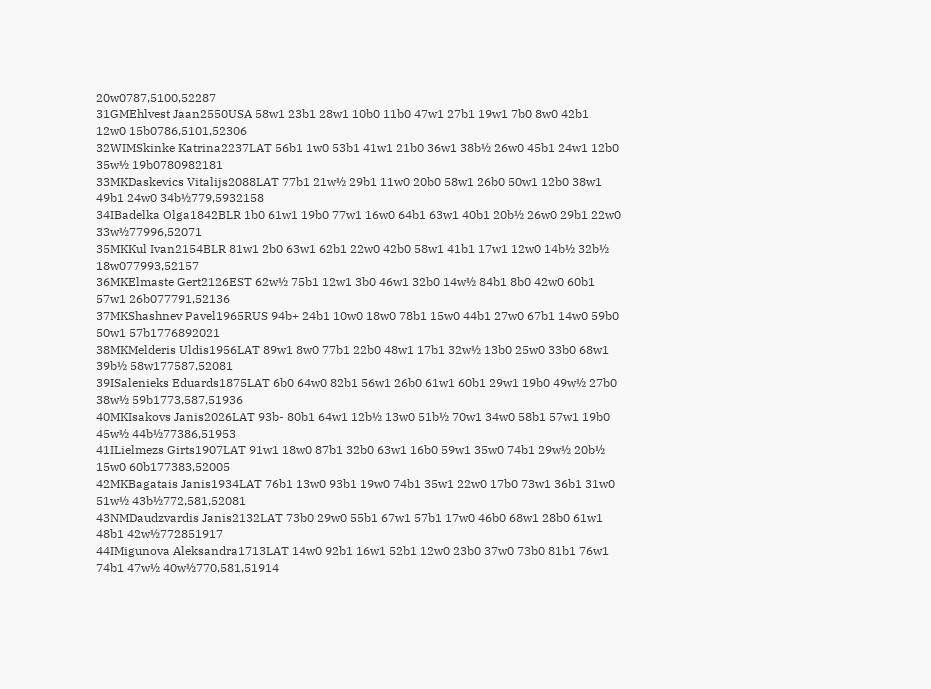20w0787,5100,52287
31GMEhlvest Jaan2550USA 58w1 23b1 28w1 10b0 11b0 47w1 27b1 19w1 7b0 8w0 42b1 12w0 15b0786,5101,52306
32WIMSkinke Katrina2237LAT 56b1 1w0 53b1 41w1 21b0 36w1 38b½ 26w0 45b1 24w1 12b0 35w½ 19b0780982181
33MKDaskevics Vitalijs2088LAT 77b1 21w½ 29b1 11w0 20b0 58w1 26b0 50w1 12b0 38w1 49b1 24w0 34b½779,5932158
34IBadelka Olga1842BLR 1b0 61w1 19b0 77w1 16w0 64b1 63w1 40b1 20b½ 26w0 29b1 22w0 33w½77996,52071
35MKKul Ivan2154BLR 81w1 2b0 63w1 62b1 22w0 42b0 58w1 41b1 17w1 12w0 14b½ 32b½ 18w077993,52157
36MKElmaste Gert2126EST 62w½ 75b1 12w1 3b0 46w1 32b0 14w½ 84b1 8b0 42w0 60b1 57w1 26b077791,52136
37MKShashnev Pavel1965RUS 94b+ 24b1 10w0 18w0 78b1 15w0 44b1 27w0 67b1 14w0 59b0 50w1 57b1776892021
38MKMelderis Uldis1956LAT 89w1 8w0 77b1 22b0 48w1 17b1 32w½ 13b0 25w0 33b0 68w1 39b½ 58w177587,52081
39ISalenieks Eduards1875LAT 6b0 64w0 82b1 56w1 26b0 61w1 60b1 29w1 19b0 49w½ 27b0 38w½ 59b1773,587,51936
40MKIsakovs Janis2026LAT 93b- 80b1 64w1 12b½ 13w0 51b½ 70w1 34w0 58b1 57w1 19b0 45w½ 44b½77386,51953
41ILielmezs Girts1907LAT 91w1 18w0 87b1 32b0 63w1 16b0 59w1 35w0 74b1 29w½ 20b½ 15w0 60b177383,52005
42MKBagatais Janis1934LAT 76b1 13w0 93b1 19w0 74b1 35w1 22w0 17b0 73w1 36b1 31w0 51w½ 43b½772,581,52081
43NMDaudzvardis Janis2132LAT 73b0 29w0 55b1 67w1 57b1 17w0 46b0 68w1 28b0 61w1 48b1 42w½772851917
44IMigunova Aleksandra1713LAT 14w0 92b1 16w1 52b1 12w0 23b0 37w0 73b0 81b1 76w1 74b1 47w½ 40w½770,581,51914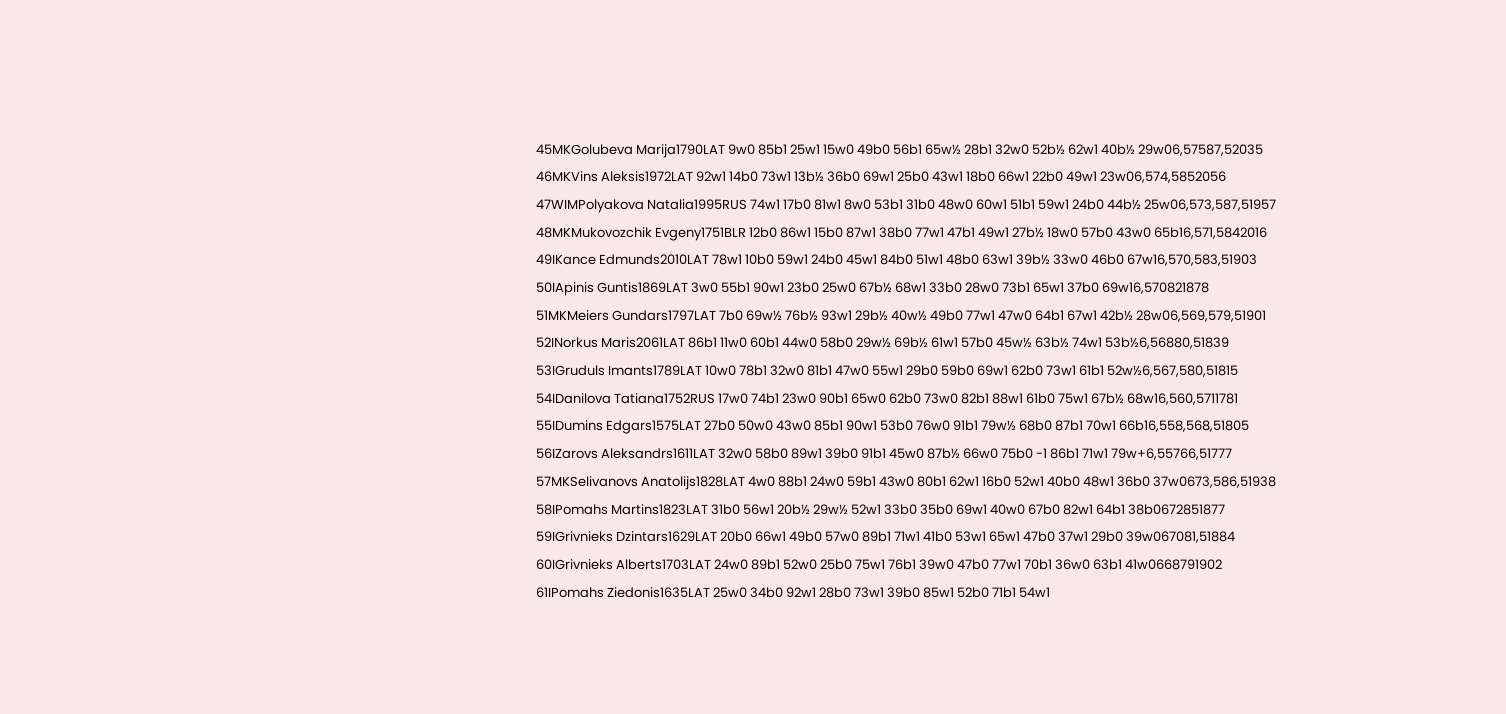45MKGolubeva Marija1790LAT 9w0 85b1 25w1 15w0 49b0 56b1 65w½ 28b1 32w0 52b½ 62w1 40b½ 29w06,57587,52035
46MKVins Aleksis1972LAT 92w1 14b0 73w1 13b½ 36b0 69w1 25b0 43w1 18b0 66w1 22b0 49w1 23w06,574,5852056
47WIMPolyakova Natalia1995RUS 74w1 17b0 81w1 8w0 53b1 31b0 48w0 60w1 51b1 59w1 24b0 44b½ 25w06,573,587,51957
48MKMukovozchik Evgeny1751BLR 12b0 86w1 15b0 87w1 38b0 77w1 47b1 49w1 27b½ 18w0 57b0 43w0 65b16,571,5842016
49IKance Edmunds2010LAT 78w1 10b0 59w1 24b0 45w1 84b0 51w1 48b0 63w1 39b½ 33w0 46b0 67w16,570,583,51903
50IApinis Guntis1869LAT 3w0 55b1 90w1 23b0 25w0 67b½ 68w1 33b0 28w0 73b1 65w1 37b0 69w16,570821878
51MKMeiers Gundars1797LAT 7b0 69w½ 76b½ 93w1 29b½ 40w½ 49b0 77w1 47w0 64b1 67w1 42b½ 28w06,569,579,51901
52INorkus Maris2061LAT 86b1 11w0 60b1 44w0 58b0 29w½ 69b½ 61w1 57b0 45w½ 63b½ 74w1 53b½6,56880,51839
53IGruduls Imants1789LAT 10w0 78b1 32w0 81b1 47w0 55w1 29b0 59b0 69w1 62b0 73w1 61b1 52w½6,567,580,51815
54IDanilova Tatiana1752RUS 17w0 74b1 23w0 90b1 65w0 62b0 73w0 82b1 88w1 61b0 75w1 67b½ 68w16,560,5711781
55IDumins Edgars1575LAT 27b0 50w0 43w0 85b1 90w1 53b0 76w0 91b1 79w½ 68b0 87b1 70w1 66b16,558,568,51805
56IZarovs Aleksandrs1611LAT 32w0 58b0 89w1 39b0 91b1 45w0 87b½ 66w0 75b0 -1 86b1 71w1 79w+6,55766,51777
57MKSelivanovs Anatolijs1828LAT 4w0 88b1 24w0 59b1 43w0 80b1 62w1 16b0 52w1 40b0 48w1 36b0 37w0673,586,51938
58IPomahs Martins1823LAT 31b0 56w1 20b½ 29w½ 52w1 33b0 35b0 69w1 40w0 67b0 82w1 64b1 38b0672851877
59IGrivnieks Dzintars1629LAT 20b0 66w1 49b0 57w0 89b1 71w1 41b0 53w1 65w1 47b0 37w1 29b0 39w067081,51884
60IGrivnieks Alberts1703LAT 24w0 89b1 52w0 25b0 75w1 76b1 39w0 47b0 77w1 70b1 36w0 63b1 41w0668791902
61IPomahs Ziedonis1635LAT 25w0 34b0 92w1 28b0 73w1 39b0 85w1 52b0 71b1 54w1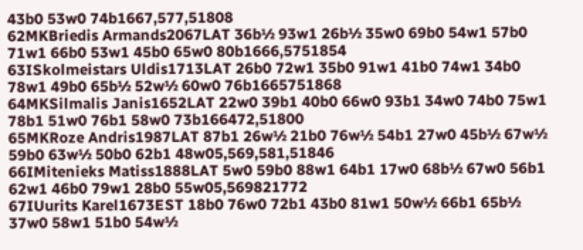43b0 53w0 74b1667,577,51808
62MKBriedis Armands2067LAT 36b½ 93w1 26b½ 35w0 69b0 54w1 57b0 71w1 66b0 53w1 45b0 65w0 80b1666,5751854
63ISkolmeistars Uldis1713LAT 26b0 72w1 35b0 91w1 41b0 74w1 34b0 78w1 49b0 65b½ 52w½ 60w0 76b1665751868
64MKSilmalis Janis1652LAT 22w0 39b1 40b0 66w0 93b1 34w0 74b0 75w1 78b1 51w0 76b1 58w0 73b166472,51800
65MKRoze Andris1987LAT 87b1 26w½ 21b0 76w½ 54b1 27w0 45b½ 67w½ 59b0 63w½ 50b0 62b1 48w05,569,581,51846
66IMitenieks Matiss1888LAT 5w0 59b0 88w1 64b1 17w0 68b½ 67w0 56b1 62w1 46b0 79w1 28b0 55w05,569821772
67IUurits Karel1673EST 18b0 76w0 72b1 43b0 81w1 50w½ 66b1 65b½ 37w0 58w1 51b0 54w½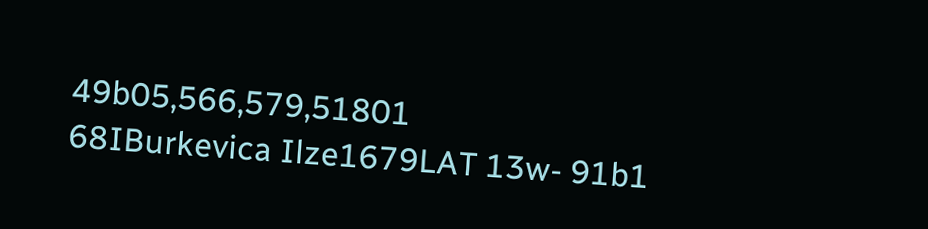49b05,566,579,51801
68IBurkevica Ilze1679LAT 13w- 91b1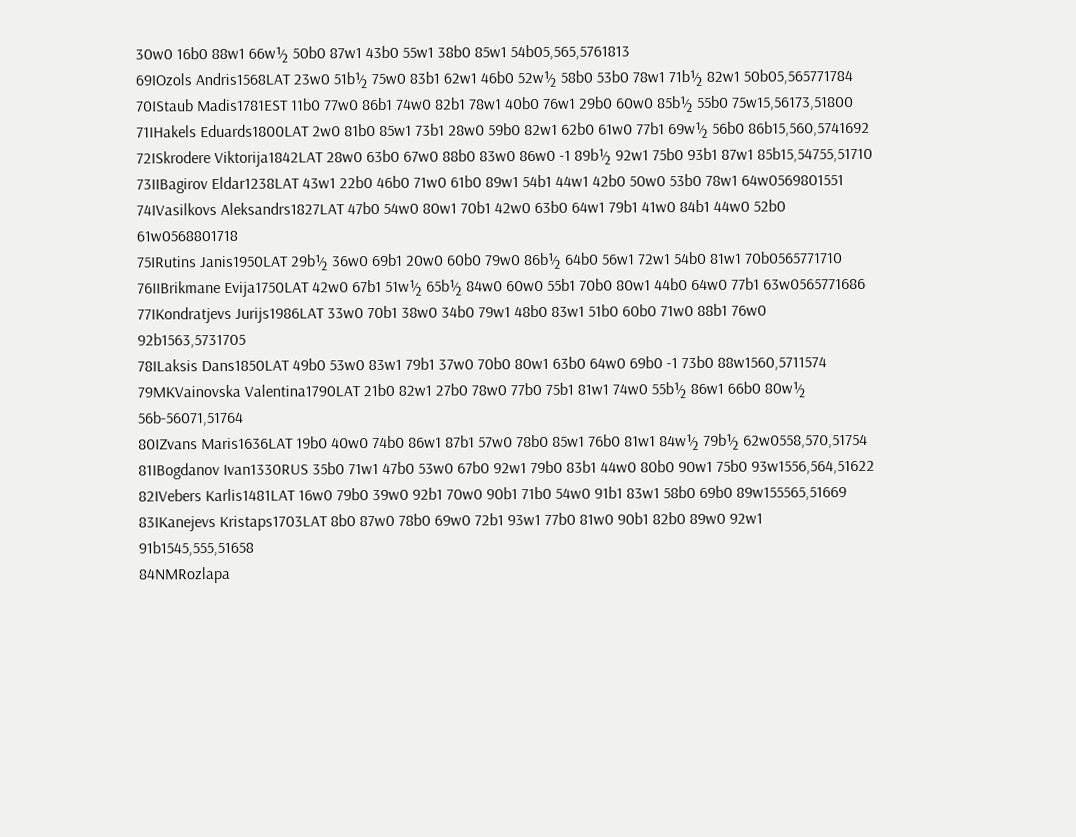30w0 16b0 88w1 66w½ 50b0 87w1 43b0 55w1 38b0 85w1 54b05,565,5761813
69IOzols Andris1568LAT 23w0 51b½ 75w0 83b1 62w1 46b0 52w½ 58b0 53b0 78w1 71b½ 82w1 50b05,565771784
70IStaub Madis1781EST 11b0 77w0 86b1 74w0 82b1 78w1 40b0 76w1 29b0 60w0 85b½ 55b0 75w15,56173,51800
71IHakels Eduards1800LAT 2w0 81b0 85w1 73b1 28w0 59b0 82w1 62b0 61w0 77b1 69w½ 56b0 86b15,560,5741692
72ISkrodere Viktorija1842LAT 28w0 63b0 67w0 88b0 83w0 86w0 -1 89b½ 92w1 75b0 93b1 87w1 85b15,54755,51710
73IIBagirov Eldar1238LAT 43w1 22b0 46b0 71w0 61b0 89w1 54b1 44w1 42b0 50w0 53b0 78w1 64w0569801551
74IVasilkovs Aleksandrs1827LAT 47b0 54w0 80w1 70b1 42w0 63b0 64w1 79b1 41w0 84b1 44w0 52b0 61w0568801718
75IRutins Janis1950LAT 29b½ 36w0 69b1 20w0 60b0 79w0 86b½ 64b0 56w1 72w1 54b0 81w1 70b0565771710
76IIBrikmane Evija1750LAT 42w0 67b1 51w½ 65b½ 84w0 60w0 55b1 70b0 80w1 44b0 64w0 77b1 63w0565771686
77IKondratjevs Jurijs1986LAT 33w0 70b1 38w0 34b0 79w1 48b0 83w1 51b0 60b0 71w0 88b1 76w0 92b1563,5731705
78ILaksis Dans1850LAT 49b0 53w0 83w1 79b1 37w0 70b0 80w1 63b0 64w0 69b0 -1 73b0 88w1560,5711574
79MKVainovska Valentina1790LAT 21b0 82w1 27b0 78w0 77b0 75b1 81w1 74w0 55b½ 86w1 66b0 80w½ 56b-56071,51764
80IZvans Maris1636LAT 19b0 40w0 74b0 86w1 87b1 57w0 78b0 85w1 76b0 81w1 84w½ 79b½ 62w0558,570,51754
81IBogdanov Ivan1330RUS 35b0 71w1 47b0 53w0 67b0 92w1 79b0 83b1 44w0 80b0 90w1 75b0 93w1556,564,51622
82IVebers Karlis1481LAT 16w0 79b0 39w0 92b1 70w0 90b1 71b0 54w0 91b1 83w1 58b0 69b0 89w155565,51669
83IKanejevs Kristaps1703LAT 8b0 87w0 78b0 69w0 72b1 93w1 77b0 81w0 90b1 82b0 89w0 92w1 91b1545,555,51658
84NMRozlapa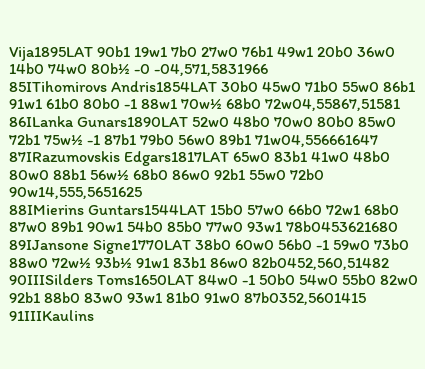Vija1895LAT 90b1 19w1 7b0 27w0 76b1 49w1 20b0 36w0 14b0 74w0 80b½ -0 -04,571,5831966
85ITihomirovs Andris1854LAT 30b0 45w0 71b0 55w0 86b1 91w1 61b0 80b0 -1 88w1 70w½ 68b0 72w04,55867,51581
86ILanka Gunars1890LAT 52w0 48b0 70w0 80b0 85w0 72b1 75w½ -1 87b1 79b0 56w0 89b1 71w04,556661647
87IRazumovskis Edgars1817LAT 65w0 83b1 41w0 48b0 80w0 88b1 56w½ 68b0 86w0 92b1 55w0 72b0 90w14,555,5651625
88IMierins Guntars1544LAT 15b0 57w0 66b0 72w1 68b0 87w0 89b1 90w1 54b0 85b0 77w0 93w1 78b0453621680
89IJansone Signe1770LAT 38b0 60w0 56b0 -1 59w0 73b0 88w0 72w½ 93b½ 91w1 83b1 86w0 82b0452,560,51482
90IIISilders Toms1650LAT 84w0 -1 50b0 54w0 55b0 82w0 92b1 88b0 83w0 93w1 81b0 91w0 87b0352,5601415
91IIIKaulins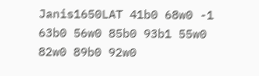Janis1650LAT 41b0 68w0 -1 63b0 56w0 85b0 93b1 55w0 82w0 89b0 92w0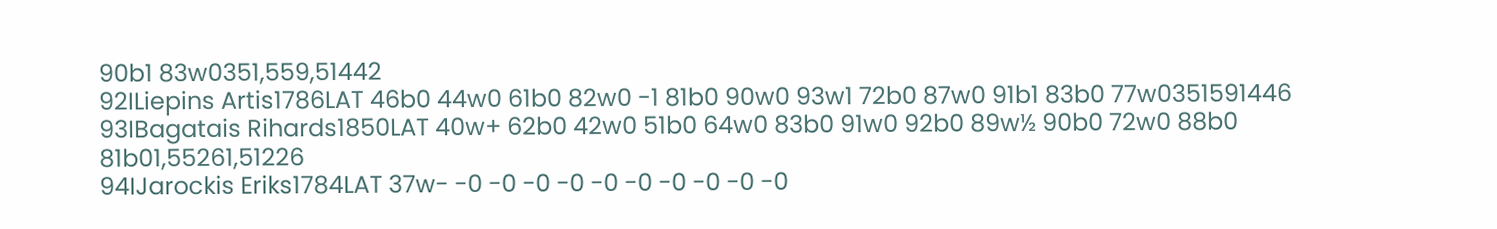90b1 83w0351,559,51442
92ILiepins Artis1786LAT 46b0 44w0 61b0 82w0 -1 81b0 90w0 93w1 72b0 87w0 91b1 83b0 77w0351591446
93IBagatais Rihards1850LAT 40w+ 62b0 42w0 51b0 64w0 83b0 91w0 92b0 89w½ 90b0 72w0 88b0 81b01,55261,51226
94IJarockis Eriks1784LAT 37w- -0 -0 -0 -0 -0 -0 -0 -0 -0 -0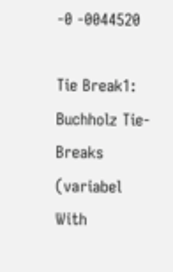-0 -0044520

Tie Break1: Buchholz Tie-Breaks (variabel With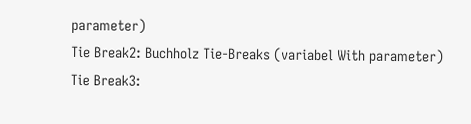parameter)
Tie Break2: Buchholz Tie-Breaks (variabel With parameter)
Tie Break3: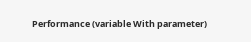Performance (variable With parameter)